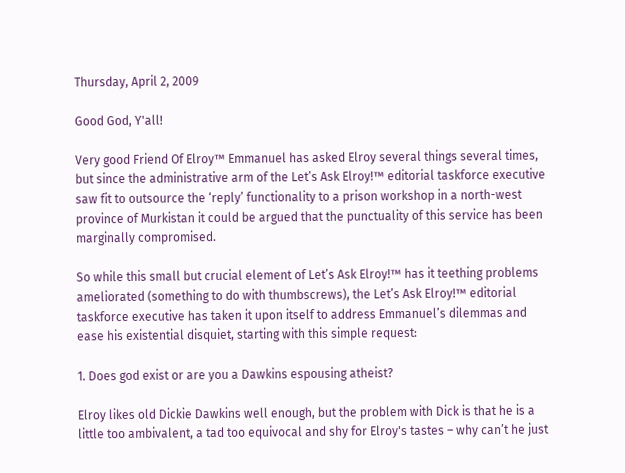Thursday, April 2, 2009

Good God, Y'all!

Very good Friend Of Elroy™ Emmanuel has asked Elroy several things several times, but since the administrative arm of the Let’s Ask Elroy!™ editorial taskforce executive saw fit to outsource the ‘reply’ functionality to a prison workshop in a north-west province of Murkistan it could be argued that the punctuality of this service has been marginally compromised.

So while this small but crucial element of Let’s Ask Elroy!™ has it teething problems ameliorated (something to do with thumbscrews), the Let’s Ask Elroy!™ editorial taskforce executive has taken it upon itself to address Emmanuel’s dilemmas and ease his existential disquiet, starting with this simple request:

1. Does god exist or are you a Dawkins espousing atheist?

Elroy likes old Dickie Dawkins well enough, but the problem with Dick is that he is a little too ambivalent, a tad too equivocal and shy for Elroy's tastes – why can’t he just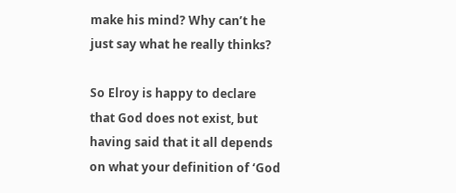make his mind? Why can’t he just say what he really thinks?

So Elroy is happy to declare that God does not exist, but having said that it all depends on what your definition of ‘God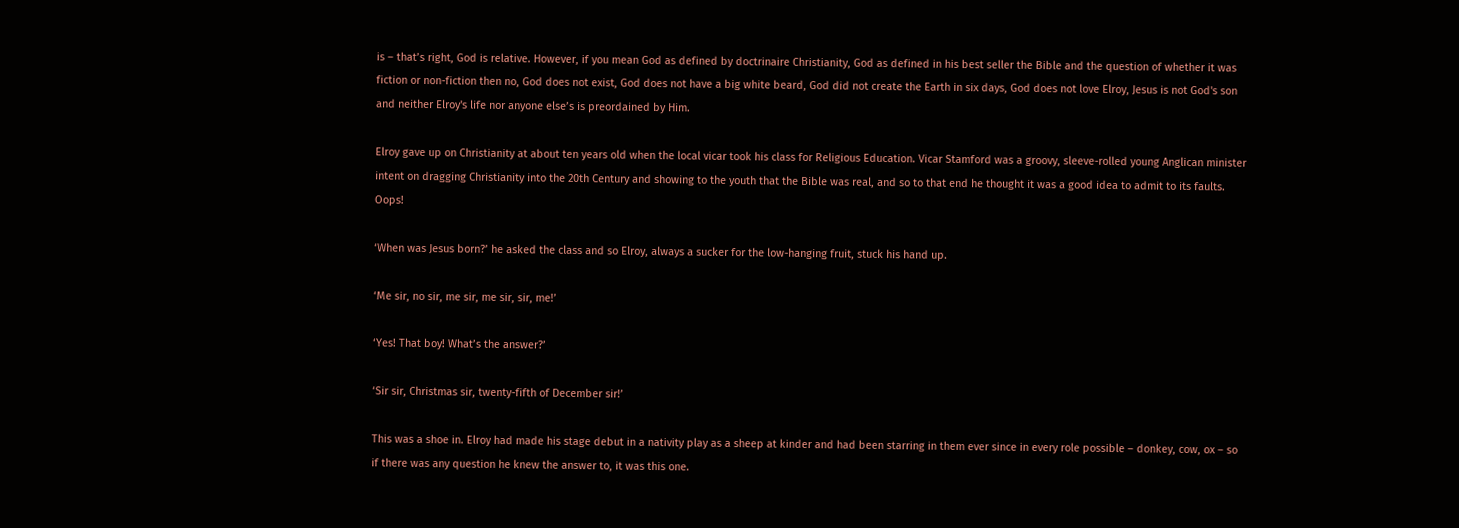is – that’s right, God is relative. However, if you mean God as defined by doctrinaire Christianity, God as defined in his best seller the Bible and the question of whether it was fiction or non-fiction then no, God does not exist, God does not have a big white beard, God did not create the Earth in six days, God does not love Elroy, Jesus is not God's son and neither Elroy's life nor anyone else’s is preordained by Him.

Elroy gave up on Christianity at about ten years old when the local vicar took his class for Religious Education. Vicar Stamford was a groovy, sleeve-rolled young Anglican minister intent on dragging Christianity into the 20th Century and showing to the youth that the Bible was real, and so to that end he thought it was a good idea to admit to its faults. Oops!

‘When was Jesus born?’ he asked the class and so Elroy, always a sucker for the low-hanging fruit, stuck his hand up.

‘Me sir, no sir, me sir, me sir, sir, me!’

‘Yes! That boy! What’s the answer?’

‘Sir sir, Christmas sir, twenty-fifth of December sir!’

This was a shoe in. Elroy had made his stage debut in a nativity play as a sheep at kinder and had been starring in them ever since in every role possible – donkey, cow, ox – so if there was any question he knew the answer to, it was this one.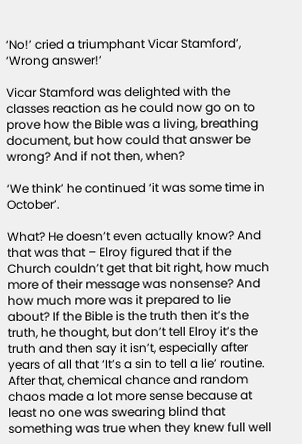‘No!’ cried a triumphant Vicar Stamford’, ‘Wrong answer!’

Vicar Stamford was delighted with the classes reaction as he could now go on to prove how the Bible was a living, breathing document, but how could that answer be wrong? And if not then, when?

‘We think’ he continued ‘it was some time in October’.

What? He doesn’t even actually know? And that was that – Elroy figured that if the Church couldn’t get that bit right, how much more of their message was nonsense? And how much more was it prepared to lie about? If the Bible is the truth then it’s the truth, he thought, but don’t tell Elroy it’s the truth and then say it isn’t, especially after years of all that ‘It’s a sin to tell a lie’ routine. After that, chemical chance and random chaos made a lot more sense because at least no one was swearing blind that something was true when they knew full well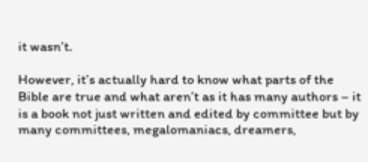it wasn’t.

However, it’s actually hard to know what parts of the Bible are true and what aren’t as it has many authors – it is a book not just written and edited by committee but by many committees, megalomaniacs, dreamers,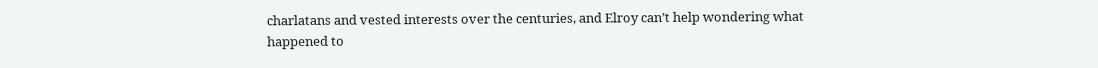charlatans and vested interests over the centuries, and Elroy can’t help wondering what happened to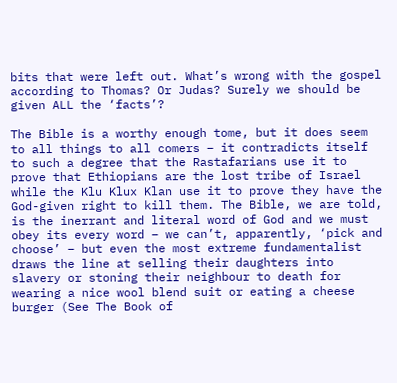bits that were left out. What’s wrong with the gospel according to Thomas? Or Judas? Surely we should be given ALL the ‘facts’?

The Bible is a worthy enough tome, but it does seem to all things to all comers – it contradicts itself to such a degree that the Rastafarians use it to prove that Ethiopians are the lost tribe of Israel while the Klu Klux Klan use it to prove they have the God-given right to kill them. The Bible, we are told, is the inerrant and literal word of God and we must obey its every word – we can’t, apparently, ‘pick and choose’ – but even the most extreme fundamentalist draws the line at selling their daughters into slavery or stoning their neighbour to death for wearing a nice wool blend suit or eating a cheese burger (See The Book of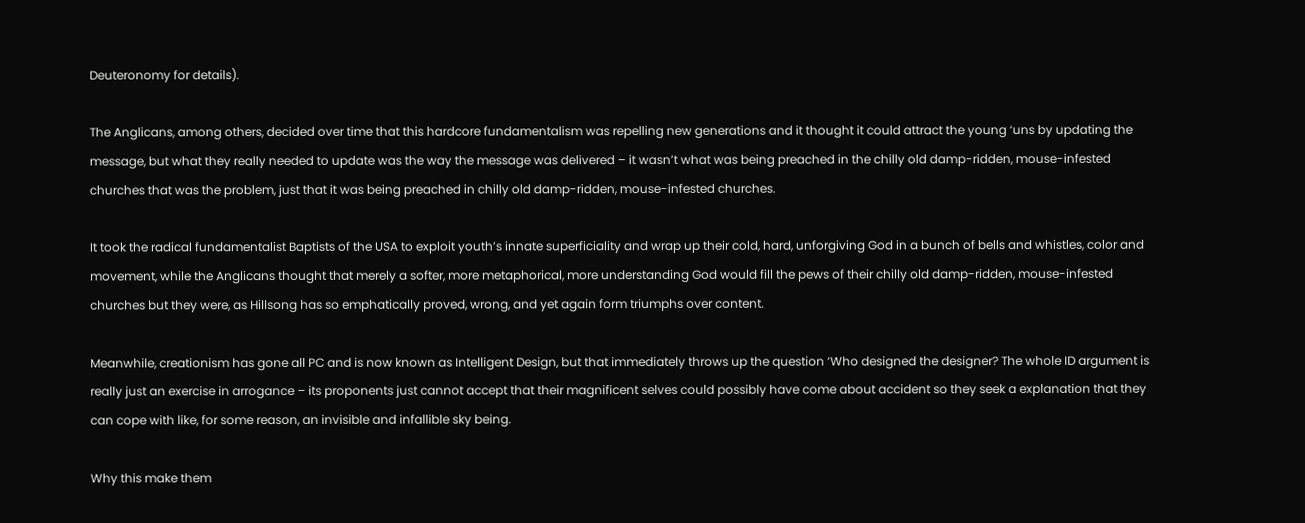Deuteronomy for details).

The Anglicans, among others, decided over time that this hardcore fundamentalism was repelling new generations and it thought it could attract the young ‘uns by updating the message, but what they really needed to update was the way the message was delivered – it wasn’t what was being preached in the chilly old damp-ridden, mouse-infested churches that was the problem, just that it was being preached in chilly old damp-ridden, mouse-infested churches.

It took the radical fundamentalist Baptists of the USA to exploit youth’s innate superficiality and wrap up their cold, hard, unforgiving God in a bunch of bells and whistles, color and movement, while the Anglicans thought that merely a softer, more metaphorical, more understanding God would fill the pews of their chilly old damp-ridden, mouse-infested churches but they were, as Hillsong has so emphatically proved, wrong, and yet again form triumphs over content.

Meanwhile, creationism has gone all PC and is now known as Intelligent Design, but that immediately throws up the question ‘Who designed the designer? The whole ID argument is really just an exercise in arrogance – its proponents just cannot accept that their magnificent selves could possibly have come about accident so they seek a explanation that they can cope with like, for some reason, an invisible and infallible sky being.

Why this make them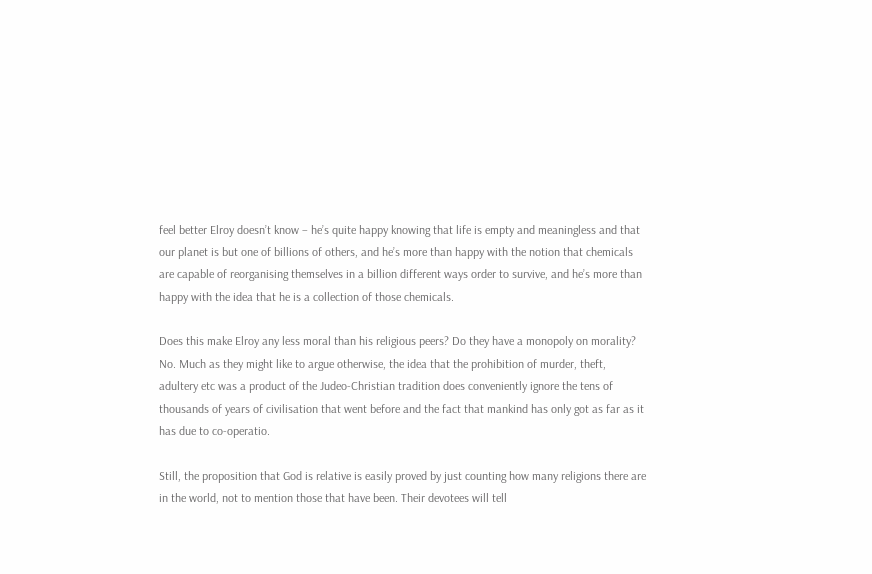feel better Elroy doesn’t know – he’s quite happy knowing that life is empty and meaningless and that our planet is but one of billions of others, and he’s more than happy with the notion that chemicals are capable of reorganising themselves in a billion different ways order to survive, and he’s more than happy with the idea that he is a collection of those chemicals.

Does this make Elroy any less moral than his religious peers? Do they have a monopoly on morality? No. Much as they might like to argue otherwise, the idea that the prohibition of murder, theft, adultery etc was a product of the Judeo-Christian tradition does conveniently ignore the tens of thousands of years of civilisation that went before and the fact that mankind has only got as far as it has due to co-operatio.

Still, the proposition that God is relative is easily proved by just counting how many religions there are in the world, not to mention those that have been. Their devotees will tell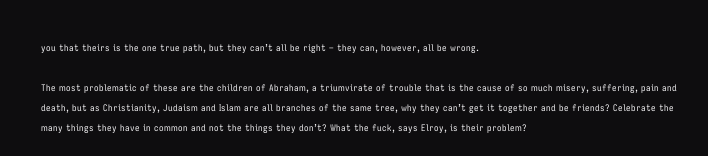you that theirs is the one true path, but they can’t all be right – they can, however, all be wrong.

The most problematic of these are the children of Abraham, a triumvirate of trouble that is the cause of so much misery, suffering, pain and death, but as Christianity, Judaism and Islam are all branches of the same tree, why they can’t get it together and be friends? Celebrate the many things they have in common and not the things they don’t? What the fuck, says Elroy, is their problem?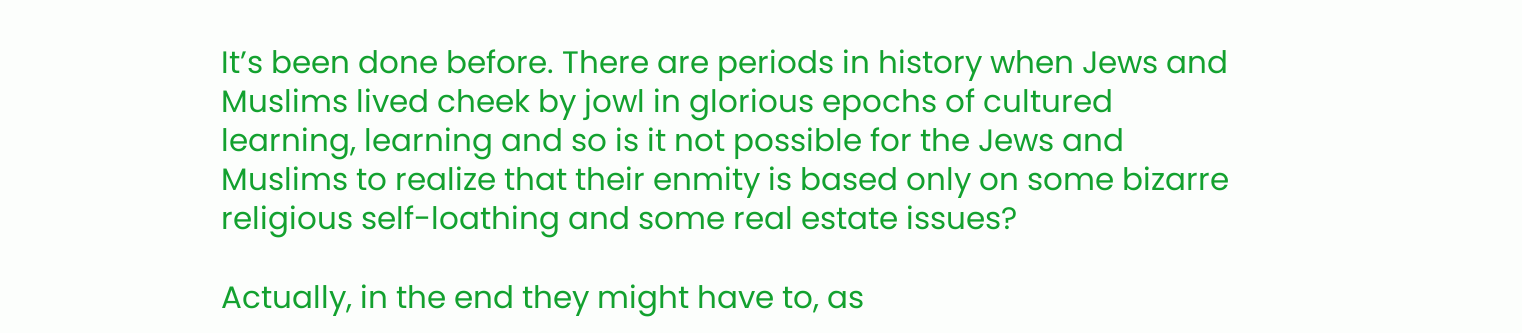It’s been done before. There are periods in history when Jews and Muslims lived cheek by jowl in glorious epochs of cultured learning, learning and so is it not possible for the Jews and Muslims to realize that their enmity is based only on some bizarre religious self-loathing and some real estate issues?

Actually, in the end they might have to, as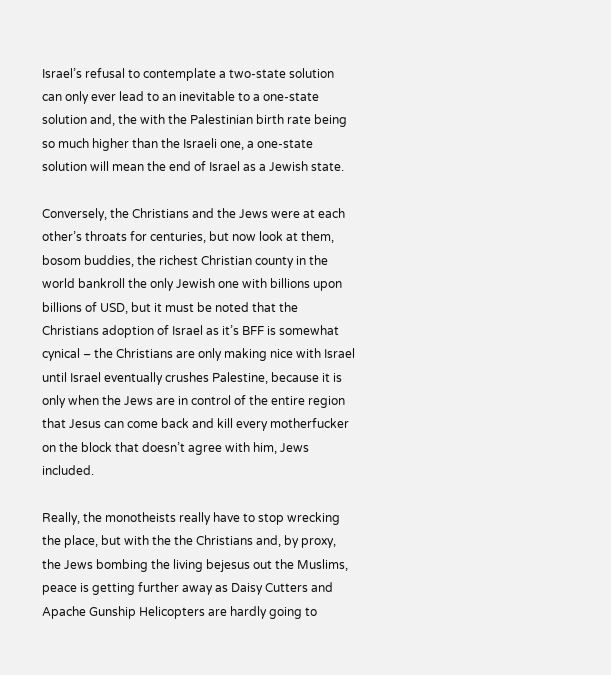Israel’s refusal to contemplate a two-state solution can only ever lead to an inevitable to a one-state solution and, the with the Palestinian birth rate being so much higher than the Israeli one, a one-state solution will mean the end of Israel as a Jewish state.

Conversely, the Christians and the Jews were at each other’s throats for centuries, but now look at them, bosom buddies, the richest Christian county in the world bankroll the only Jewish one with billions upon billions of USD, but it must be noted that the Christians adoption of Israel as it’s BFF is somewhat cynical – the Christians are only making nice with Israel until Israel eventually crushes Palestine, because it is only when the Jews are in control of the entire region that Jesus can come back and kill every motherfucker on the block that doesn’t agree with him, Jews included.

Really, the monotheists really have to stop wrecking the place, but with the the Christians and, by proxy, the Jews bombing the living bejesus out the Muslims, peace is getting further away as Daisy Cutters and Apache Gunship Helicopters are hardly going to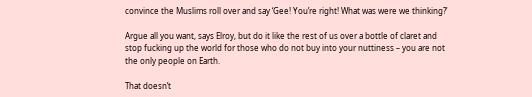convince the Muslims roll over and say ‘Gee! You’re right! What was were we thinking?’

Argue all you want, says Elroy, but do it like the rest of us over a bottle of claret and stop fucking up the world for those who do not buy into your nuttiness – you are not the only people on Earth.

That doesn’t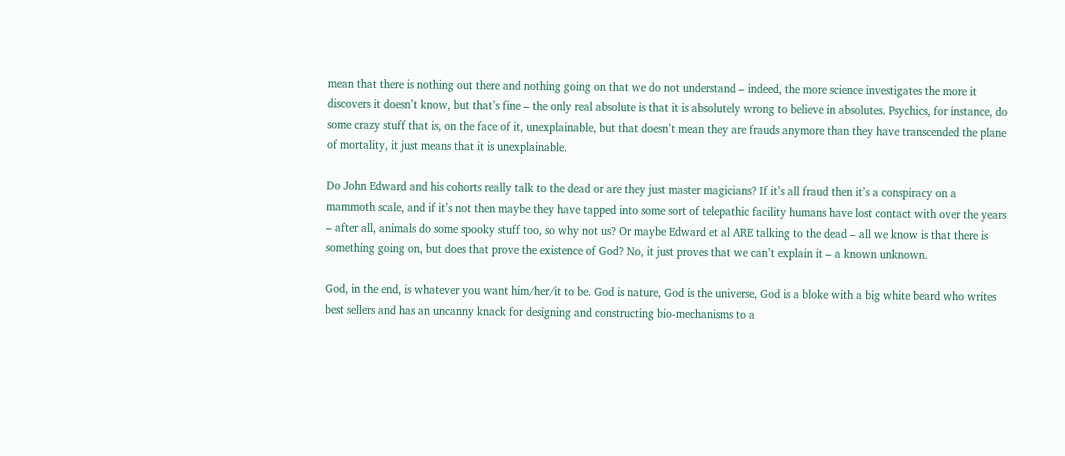mean that there is nothing out there and nothing going on that we do not understand – indeed, the more science investigates the more it discovers it doesn’t know, but that’s fine – the only real absolute is that it is absolutely wrong to believe in absolutes. Psychics, for instance, do some crazy stuff that is, on the face of it, unexplainable, but that doesn’t mean they are frauds anymore than they have transcended the plane of mortality, it just means that it is unexplainable.

Do John Edward and his cohorts really talk to the dead or are they just master magicians? If it’s all fraud then it’s a conspiracy on a mammoth scale, and if it’s not then maybe they have tapped into some sort of telepathic facility humans have lost contact with over the years – after all, animals do some spooky stuff too, so why not us? Or maybe Edward et al ARE talking to the dead – all we know is that there is something going on, but does that prove the existence of God? No, it just proves that we can’t explain it – a known unknown.

God, in the end, is whatever you want him/her/it to be. God is nature, God is the universe, God is a bloke with a big white beard who writes best sellers and has an uncanny knack for designing and constructing bio-mechanisms to a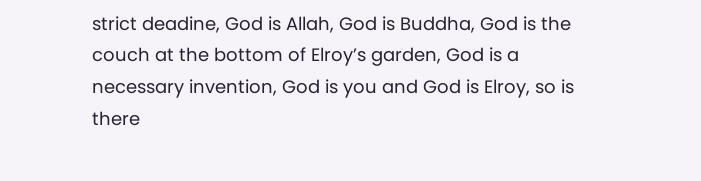strict deadine, God is Allah, God is Buddha, God is the couch at the bottom of Elroy’s garden, God is a necessary invention, God is you and God is Elroy, so is there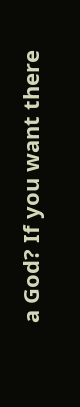a God? If you want there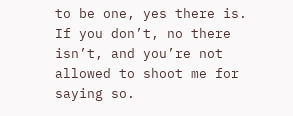to be one, yes there is. If you don’t, no there isn’t, and you’re not allowed to shoot me for saying so.